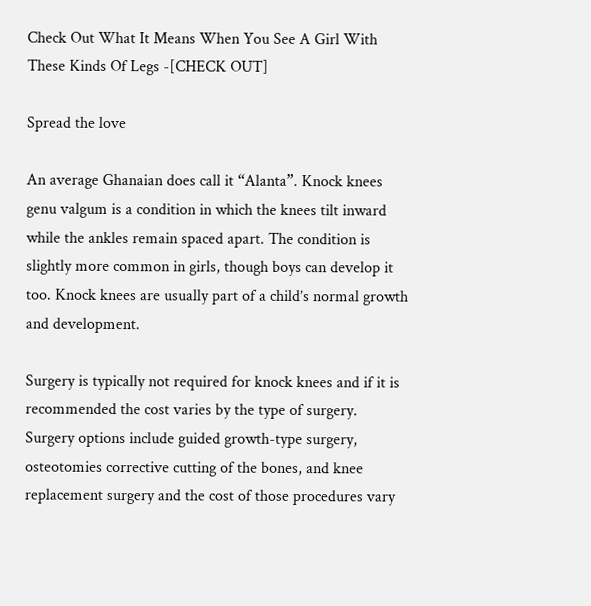Check Out What It Means When You See A Girl With These Kinds Of Legs -[CHECK OUT]

Spread the love

An average Ghanaian does call it “Alanta”. Knock knees genu valgum is a condition in which the knees tilt inward while the ankles remain spaced apart. The condition is slightly more common in girls, though boys can develop it too. Knock knees are usually part of a child’s normal growth and development.

Surgery is typically not required for knock knees and if it is recommended the cost varies by the type of surgery. Surgery options include guided growth-type surgery, osteotomies corrective cutting of the bones, and knee replacement surgery and the cost of those procedures vary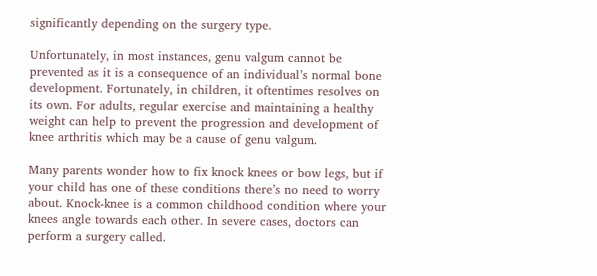significantly depending on the surgery type.

Unfortunately, in most instances, genu valgum cannot be prevented as it is a consequence of an individual’s normal bone development. Fortunately, in children, it oftentimes resolves on its own. For adults, regular exercise and maintaining a healthy weight can help to prevent the progression and development of knee arthritis which may be a cause of genu valgum.

Many parents wonder how to fix knock knees or bow legs, but if your child has one of these conditions there’s no need to worry about. Knock-knee is a common childhood condition where your knees angle towards each other. In severe cases, doctors can perform a surgery called.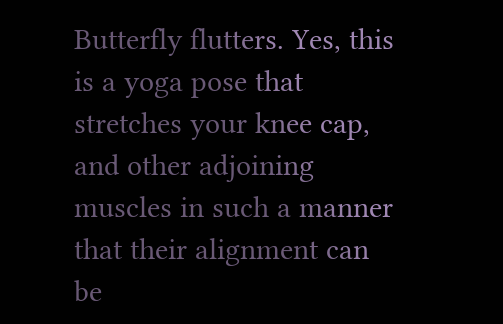Butterfly flutters. Yes, this is a yoga pose that stretches your knee cap, and other adjoining muscles in such a manner that their alignment can be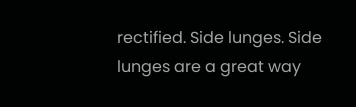rectified. Side lunges. Side lunges are a great way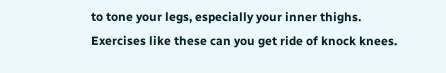to tone your legs, especially your inner thighs. Exercises like these can you get ride of knock knees.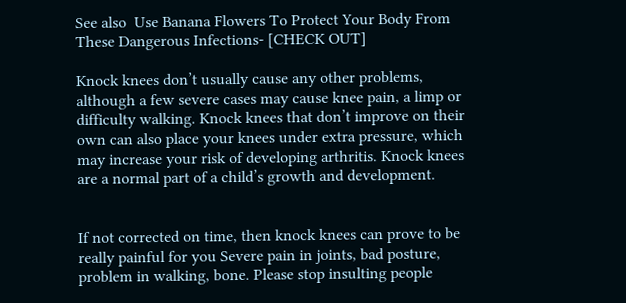See also  Use Banana Flowers To Protect Your Body From These Dangerous Infections- [CHECK OUT]

Knock knees don’t usually cause any other problems, although a few severe cases may cause knee pain, a limp or difficulty walking. Knock knees that don’t improve on their own can also place your knees under extra pressure, which may increase your risk of developing arthritis. Knock knees are a normal part of a child’s growth and development.


If not corrected on time, then knock knees can prove to be really painful for you Severe pain in joints, bad posture, problem in walking, bone. Please stop insulting people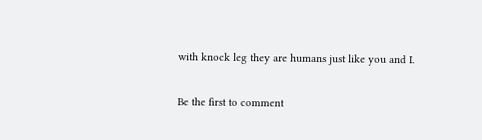with knock leg they are humans just like you and I.

Be the first to comment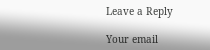Leave a Reply

Your email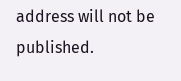address will not be published.